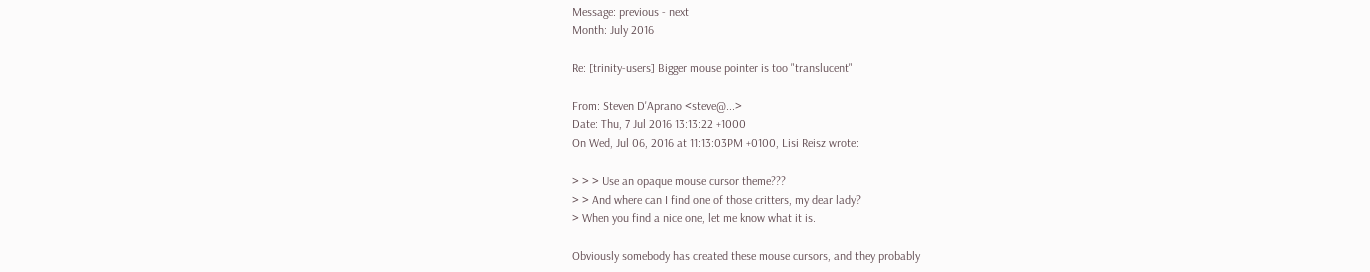Message: previous - next
Month: July 2016

Re: [trinity-users] Bigger mouse pointer is too "translucent"

From: Steven D'Aprano <steve@...>
Date: Thu, 7 Jul 2016 13:13:22 +1000
On Wed, Jul 06, 2016 at 11:13:03PM +0100, Lisi Reisz wrote:

> > > Use an opaque mouse cursor theme???
> > And where can I find one of those critters, my dear lady?
> When you find a nice one, let me know what it is.

Obviously somebody has created these mouse cursors, and they probably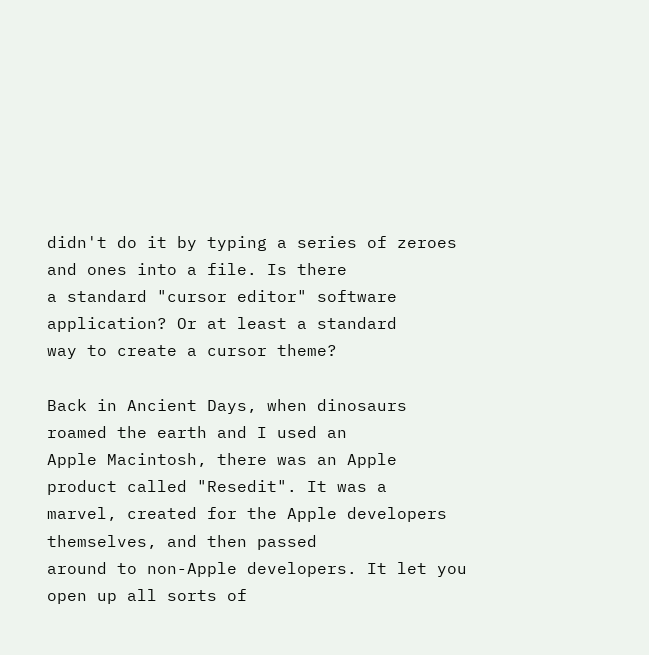didn't do it by typing a series of zeroes and ones into a file. Is there
a standard "cursor editor" software application? Or at least a standard
way to create a cursor theme?

Back in Ancient Days, when dinosaurs roamed the earth and I used an
Apple Macintosh, there was an Apple product called "Resedit". It was a
marvel, created for the Apple developers themselves, and then passed
around to non-Apple developers. It let you open up all sorts of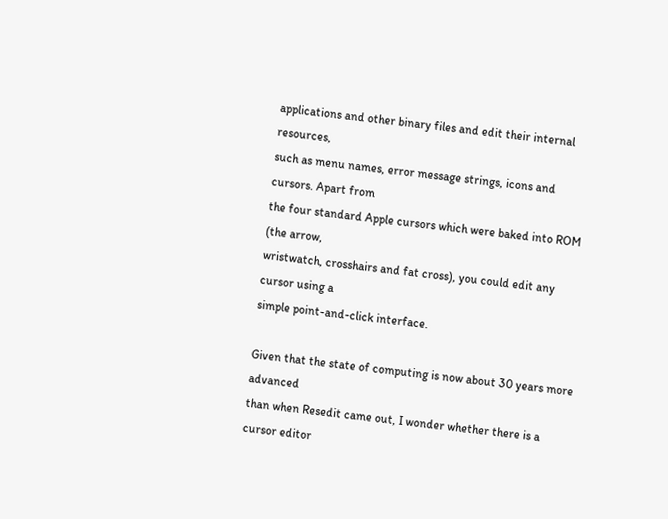applications and other binary files and edit their internal resources,
such as menu names, error message strings, icons and cursors. Apart from
the four standard Apple cursors which were baked into ROM (the arrow,
wristwatch, crosshairs and fat cross), you could edit any cursor using a
simple point-and-click interface.

Given that the state of computing is now about 30 years more advanced
than when Resedit came out, I wonder whether there is a cursor editor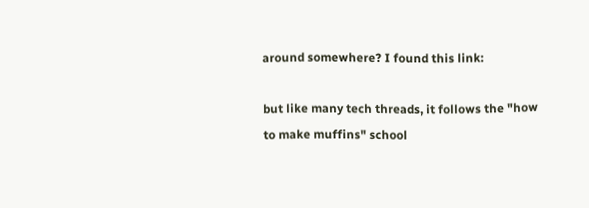around somewhere? I found this link:

but like many tech threads, it follows the "how to make muffins" school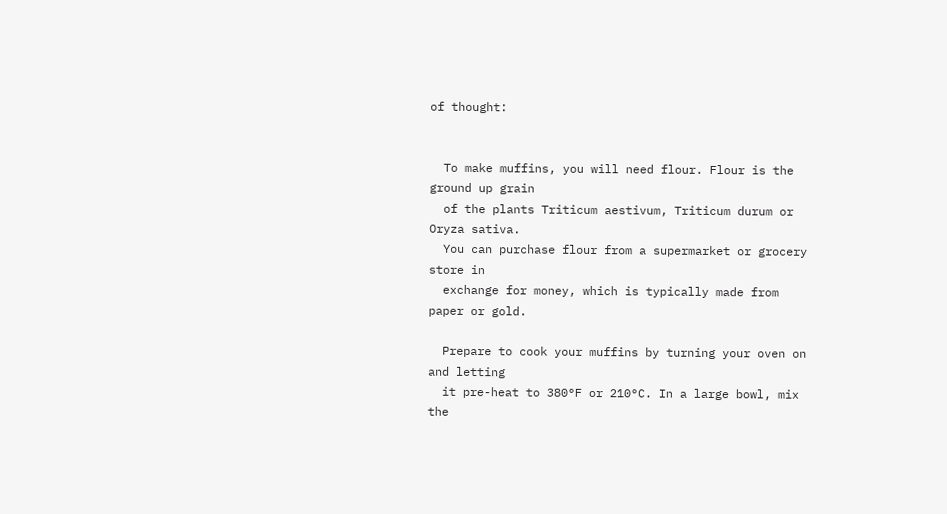of thought:


  To make muffins, you will need flour. Flour is the ground up grain
  of the plants Triticum aestivum, Triticum durum or Oryza sativa.
  You can purchase flour from a supermarket or grocery store in
  exchange for money, which is typically made from paper or gold.

  Prepare to cook your muffins by turning your oven on and letting
  it pre-heat to 380°F or 210°C. In a large bowl, mix the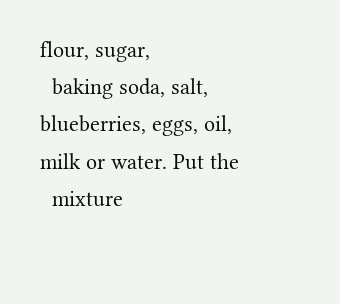flour, sugar,
  baking soda, salt, blueberries, eggs, oil, milk or water. Put the
  mixture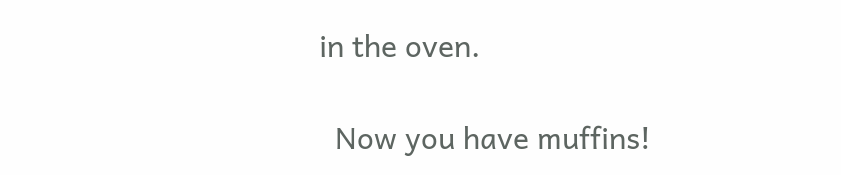in the oven.

  Now you have muffins!